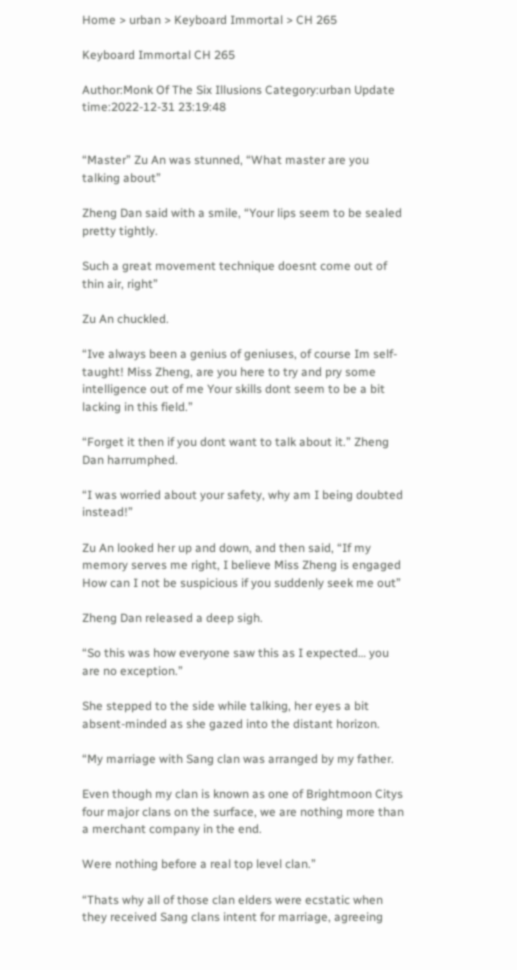Home > urban > Keyboard Immortal > CH 265

Keyboard Immortal CH 265

Author:Monk Of The Six Illusions Category:urban Update time:2022-12-31 23:19:48


“Master” Zu An was stunned, “What master are you talking about”

Zheng Dan said with a smile, “Your lips seem to be sealed pretty tightly.

Such a great movement technique doesnt come out of thin air, right”

Zu An chuckled.

“Ive always been a genius of geniuses, of course Im self-taught! Miss Zheng, are you here to try and pry some intelligence out of me Your skills dont seem to be a bit lacking in this field.”

“Forget it then if you dont want to talk about it.” Zheng Dan harrumphed.

“I was worried about your safety, why am I being doubted instead!”

Zu An looked her up and down, and then said, “If my memory serves me right, I believe Miss Zheng is engaged How can I not be suspicious if you suddenly seek me out”

Zheng Dan released a deep sigh.

“So this was how everyone saw this as I expected… you are no exception.”

She stepped to the side while talking, her eyes a bit absent-minded as she gazed into the distant horizon.

“My marriage with Sang clan was arranged by my father.

Even though my clan is known as one of Brightmoon Citys four major clans on the surface, we are nothing more than a merchant company in the end.

Were nothing before a real top level clan.”

“Thats why all of those clan elders were ecstatic when they received Sang clans intent for marriage, agreeing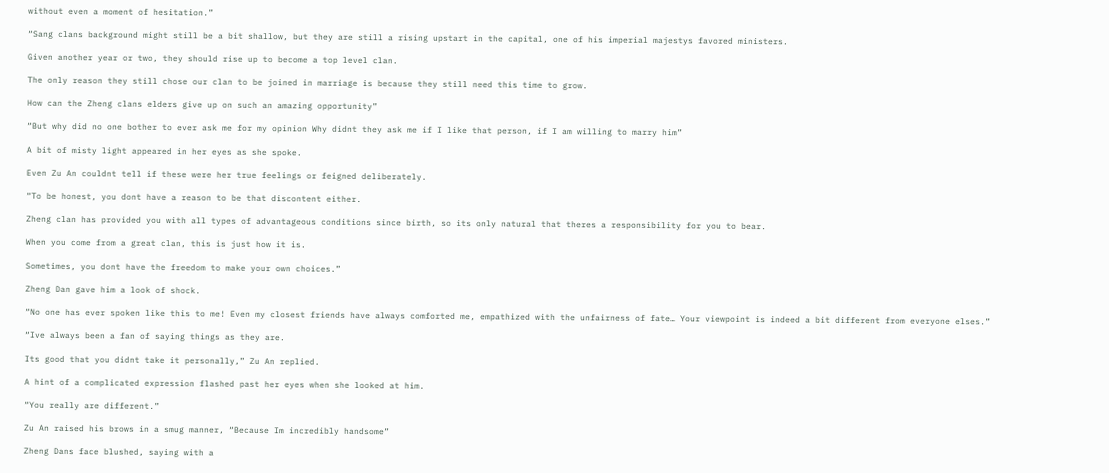without even a moment of hesitation.”

“Sang clans background might still be a bit shallow, but they are still a rising upstart in the capital, one of his imperial majestys favored ministers.

Given another year or two, they should rise up to become a top level clan.

The only reason they still chose our clan to be joined in marriage is because they still need this time to grow.

How can the Zheng clans elders give up on such an amazing opportunity”

“But why did no one bother to ever ask me for my opinion Why didnt they ask me if I like that person, if I am willing to marry him”

A bit of misty light appeared in her eyes as she spoke.

Even Zu An couldnt tell if these were her true feelings or feigned deliberately.

“To be honest, you dont have a reason to be that discontent either.

Zheng clan has provided you with all types of advantageous conditions since birth, so its only natural that theres a responsibility for you to bear.

When you come from a great clan, this is just how it is.

Sometimes, you dont have the freedom to make your own choices.”

Zheng Dan gave him a look of shock.

“No one has ever spoken like this to me! Even my closest friends have always comforted me, empathized with the unfairness of fate… Your viewpoint is indeed a bit different from everyone elses.”

“Ive always been a fan of saying things as they are.

Its good that you didnt take it personally,” Zu An replied.

A hint of a complicated expression flashed past her eyes when she looked at him.

“You really are different.”

Zu An raised his brows in a smug manner, “Because Im incredibly handsome”

Zheng Dans face blushed, saying with a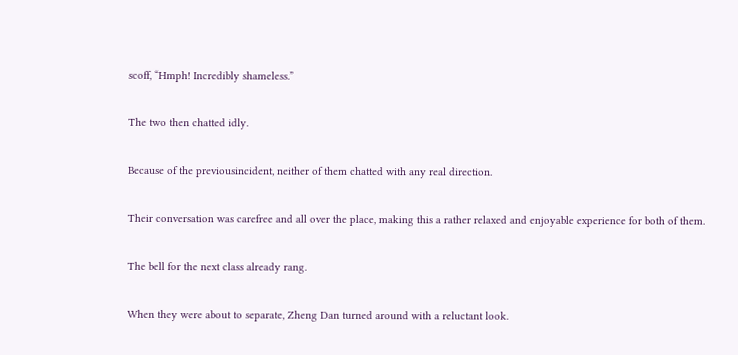scoff, “Hmph! Incredibly shameless.”

The two then chatted idly.

Because of the previousincident, neither of them chatted with any real direction.

Their conversation was carefree and all over the place, making this a rather relaxed and enjoyable experience for both of them.

The bell for the next class already rang.

When they were about to separate, Zheng Dan turned around with a reluctant look.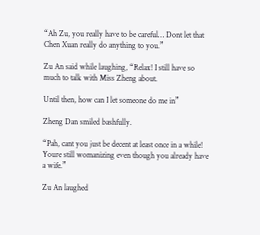“Ah Zu, you really have to be careful… Dont let that Chen Xuan really do anything to you.”

Zu An said while laughing, “Relax! I still have so much to talk with Miss Zheng about.

Until then, how can I let someone do me in”

Zheng Dan smiled bashfully.

“Pah, cant you just be decent at least once in a while! Youre still womanizing even though you already have a wife.”

Zu An laughed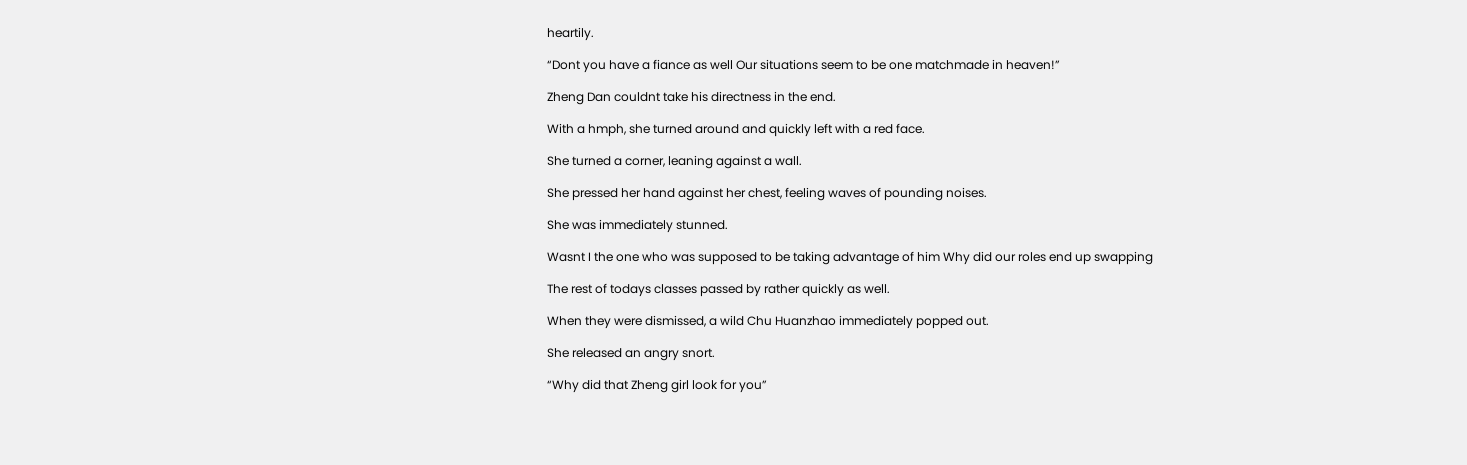heartily.

“Dont you have a fiance as well Our situations seem to be one matchmade in heaven!”

Zheng Dan couldnt take his directness in the end.

With a hmph, she turned around and quickly left with a red face.

She turned a corner, leaning against a wall.

She pressed her hand against her chest, feeling waves of pounding noises.

She was immediately stunned.

Wasnt I the one who was supposed to be taking advantage of him Why did our roles end up swapping

The rest of todays classes passed by rather quickly as well.

When they were dismissed, a wild Chu Huanzhao immediately popped out.

She released an angry snort.

“Why did that Zheng girl look for you”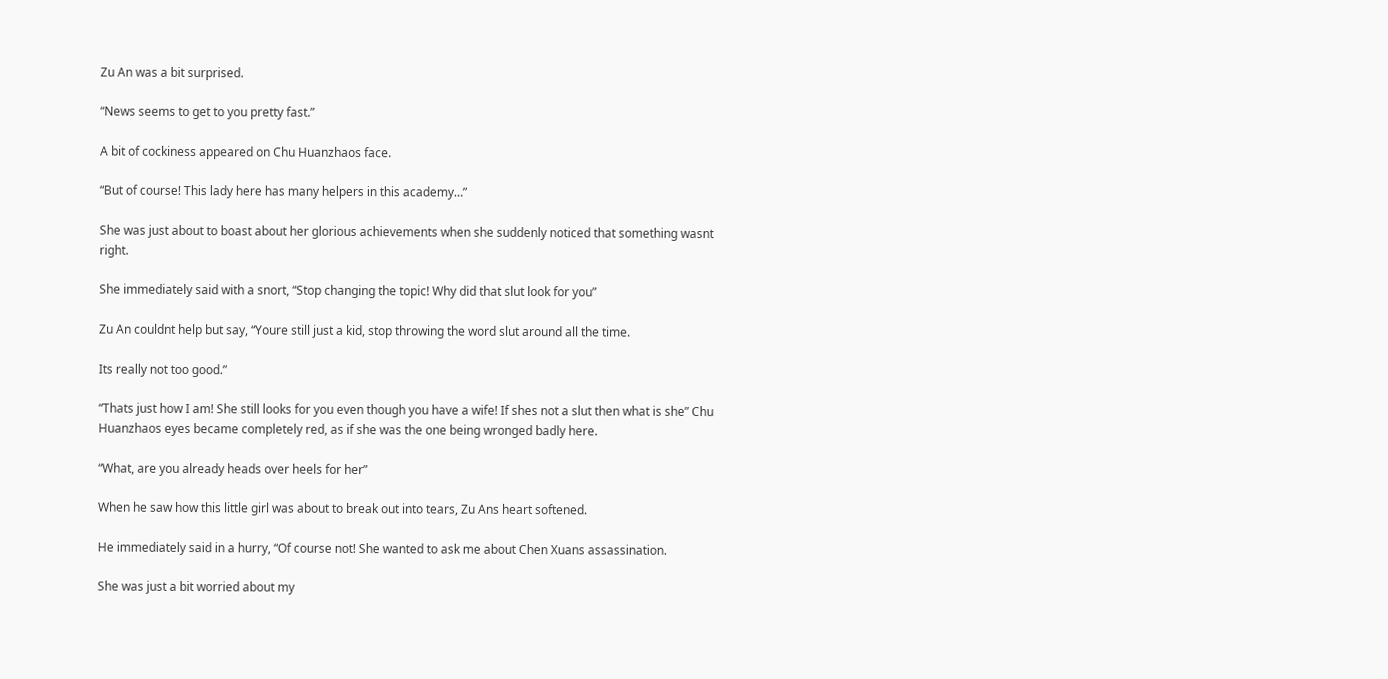Zu An was a bit surprised.

“News seems to get to you pretty fast.”

A bit of cockiness appeared on Chu Huanzhaos face.

“But of course! This lady here has many helpers in this academy…”

She was just about to boast about her glorious achievements when she suddenly noticed that something wasnt right.

She immediately said with a snort, “Stop changing the topic! Why did that slut look for you”

Zu An couldnt help but say, “Youre still just a kid, stop throwing the word slut around all the time.

Its really not too good.”

“Thats just how I am! She still looks for you even though you have a wife! If shes not a slut then what is she” Chu Huanzhaos eyes became completely red, as if she was the one being wronged badly here.

“What, are you already heads over heels for her”

When he saw how this little girl was about to break out into tears, Zu Ans heart softened.

He immediately said in a hurry, “Of course not! She wanted to ask me about Chen Xuans assassination.

She was just a bit worried about my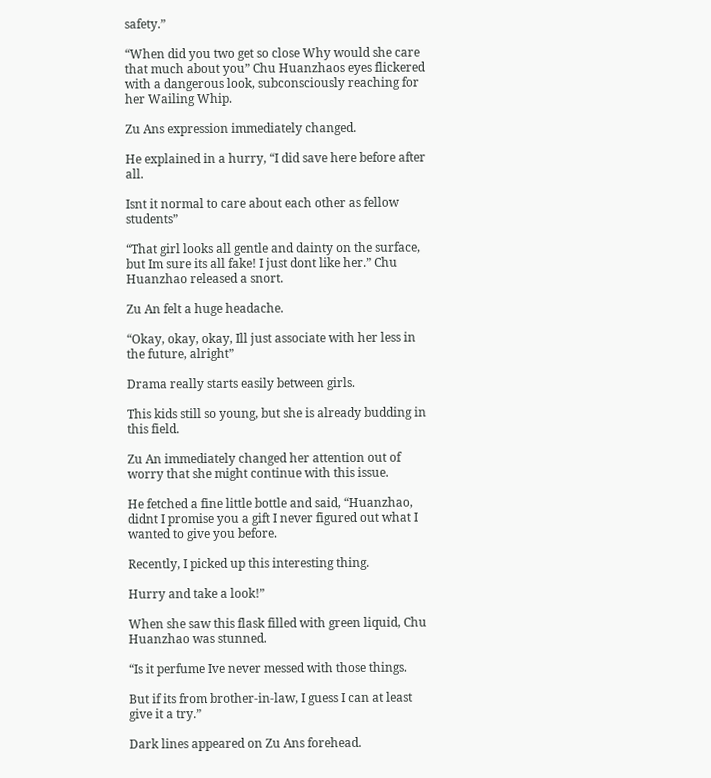safety.”

“When did you two get so close Why would she care that much about you” Chu Huanzhaos eyes flickered with a dangerous look, subconsciously reaching for her Wailing Whip.

Zu Ans expression immediately changed.

He explained in a hurry, “I did save here before after all.

Isnt it normal to care about each other as fellow students”

“That girl looks all gentle and dainty on the surface, but Im sure its all fake! I just dont like her.” Chu Huanzhao released a snort.

Zu An felt a huge headache.

“Okay, okay, okay, Ill just associate with her less in the future, alright”

Drama really starts easily between girls.

This kids still so young, but she is already budding in this field.

Zu An immediately changed her attention out of worry that she might continue with this issue.

He fetched a fine little bottle and said, “Huanzhao, didnt I promise you a gift I never figured out what I wanted to give you before.

Recently, I picked up this interesting thing.

Hurry and take a look!”

When she saw this flask filled with green liquid, Chu Huanzhao was stunned.

“Is it perfume Ive never messed with those things.

But if its from brother-in-law, I guess I can at least give it a try.”

Dark lines appeared on Zu Ans forehead.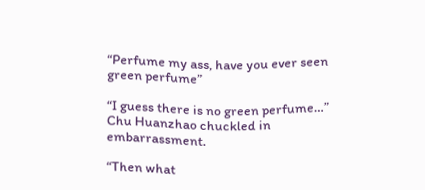“Perfume my ass, have you ever seen green perfume”

“I guess there is no green perfume…” Chu Huanzhao chuckled in embarrassment.

“Then what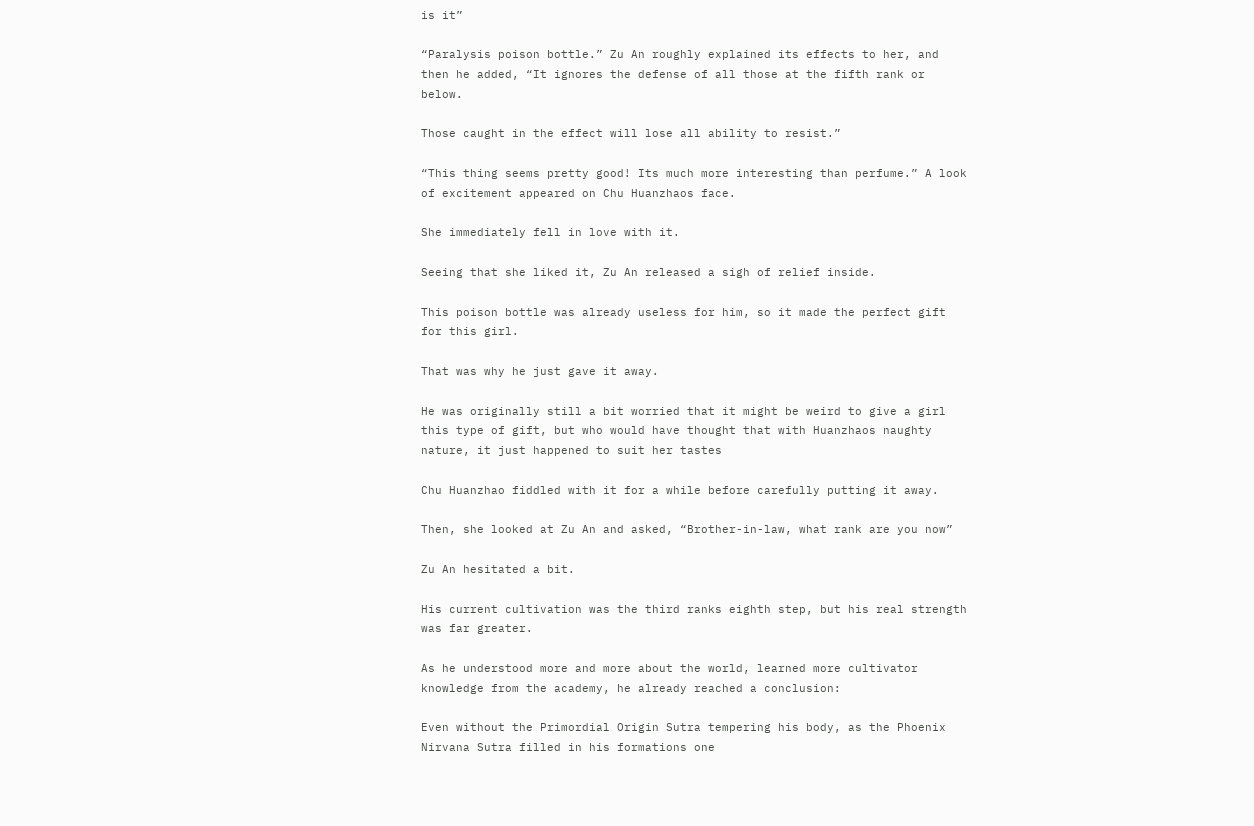is it”

“Paralysis poison bottle.” Zu An roughly explained its effects to her, and then he added, “It ignores the defense of all those at the fifth rank or below.

Those caught in the effect will lose all ability to resist.”

“This thing seems pretty good! Its much more interesting than perfume.” A look of excitement appeared on Chu Huanzhaos face.

She immediately fell in love with it.

Seeing that she liked it, Zu An released a sigh of relief inside.

This poison bottle was already useless for him, so it made the perfect gift for this girl.

That was why he just gave it away.

He was originally still a bit worried that it might be weird to give a girl this type of gift, but who would have thought that with Huanzhaos naughty nature, it just happened to suit her tastes

Chu Huanzhao fiddled with it for a while before carefully putting it away.

Then, she looked at Zu An and asked, “Brother-in-law, what rank are you now”

Zu An hesitated a bit.

His current cultivation was the third ranks eighth step, but his real strength was far greater.

As he understood more and more about the world, learned more cultivator knowledge from the academy, he already reached a conclusion:

Even without the Primordial Origin Sutra tempering his body, as the Phoenix Nirvana Sutra filled in his formations one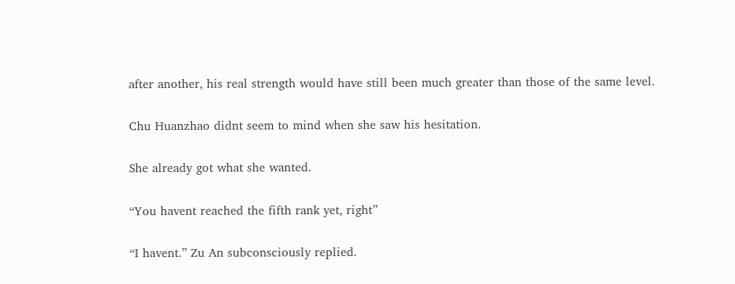after another, his real strength would have still been much greater than those of the same level.

Chu Huanzhao didnt seem to mind when she saw his hesitation.

She already got what she wanted.

“You havent reached the fifth rank yet, right”

“I havent.” Zu An subconsciously replied.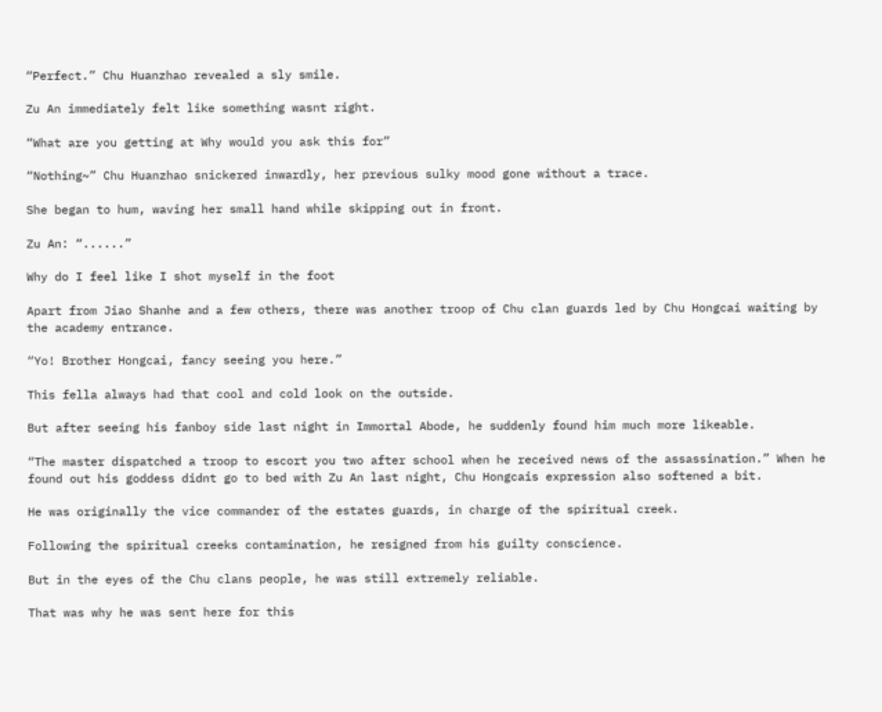“Perfect.” Chu Huanzhao revealed a sly smile.

Zu An immediately felt like something wasnt right.

“What are you getting at Why would you ask this for”

“Nothing~” Chu Huanzhao snickered inwardly, her previous sulky mood gone without a trace.

She began to hum, waving her small hand while skipping out in front.

Zu An: “......”

Why do I feel like I shot myself in the foot

Apart from Jiao Shanhe and a few others, there was another troop of Chu clan guards led by Chu Hongcai waiting by the academy entrance.

“Yo! Brother Hongcai, fancy seeing you here.”

This fella always had that cool and cold look on the outside.

But after seeing his fanboy side last night in Immortal Abode, he suddenly found him much more likeable.

“The master dispatched a troop to escort you two after school when he received news of the assassination.” When he found out his goddess didnt go to bed with Zu An last night, Chu Hongcais expression also softened a bit.

He was originally the vice commander of the estates guards, in charge of the spiritual creek.

Following the spiritual creeks contamination, he resigned from his guilty conscience.

But in the eyes of the Chu clans people, he was still extremely reliable.

That was why he was sent here for this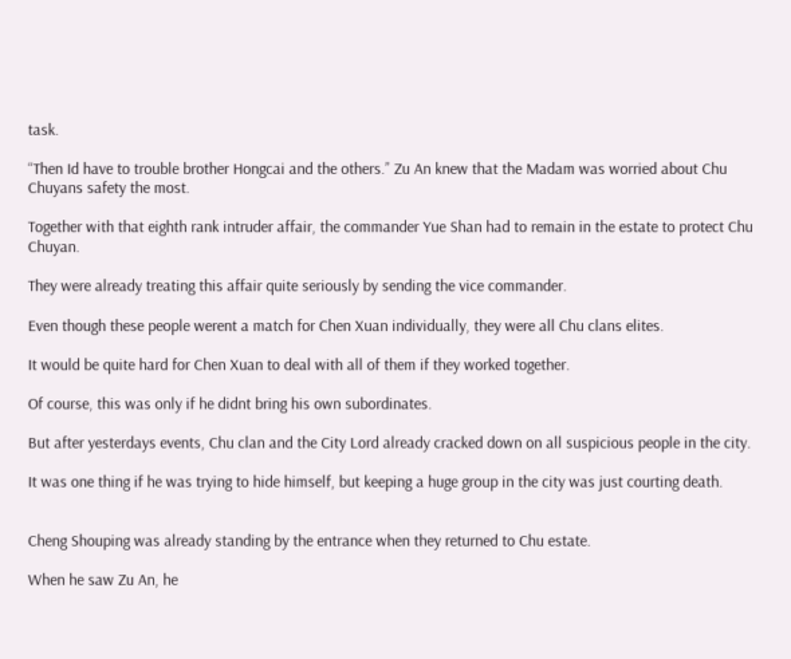task.

“Then Id have to trouble brother Hongcai and the others.” Zu An knew that the Madam was worried about Chu Chuyans safety the most.

Together with that eighth rank intruder affair, the commander Yue Shan had to remain in the estate to protect Chu Chuyan.

They were already treating this affair quite seriously by sending the vice commander.

Even though these people werent a match for Chen Xuan individually, they were all Chu clans elites.

It would be quite hard for Chen Xuan to deal with all of them if they worked together.

Of course, this was only if he didnt bring his own subordinates.

But after yesterdays events, Chu clan and the City Lord already cracked down on all suspicious people in the city.

It was one thing if he was trying to hide himself, but keeping a huge group in the city was just courting death.


Cheng Shouping was already standing by the entrance when they returned to Chu estate.

When he saw Zu An, he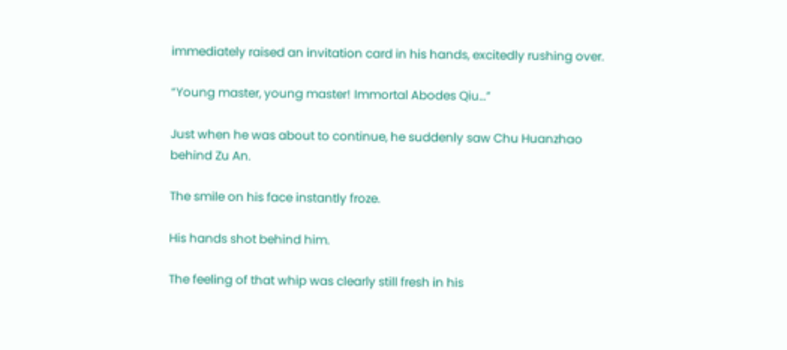immediately raised an invitation card in his hands, excitedly rushing over.

“Young master, young master! Immortal Abodes Qiu…”

Just when he was about to continue, he suddenly saw Chu Huanzhao behind Zu An.

The smile on his face instantly froze.

His hands shot behind him.

The feeling of that whip was clearly still fresh in his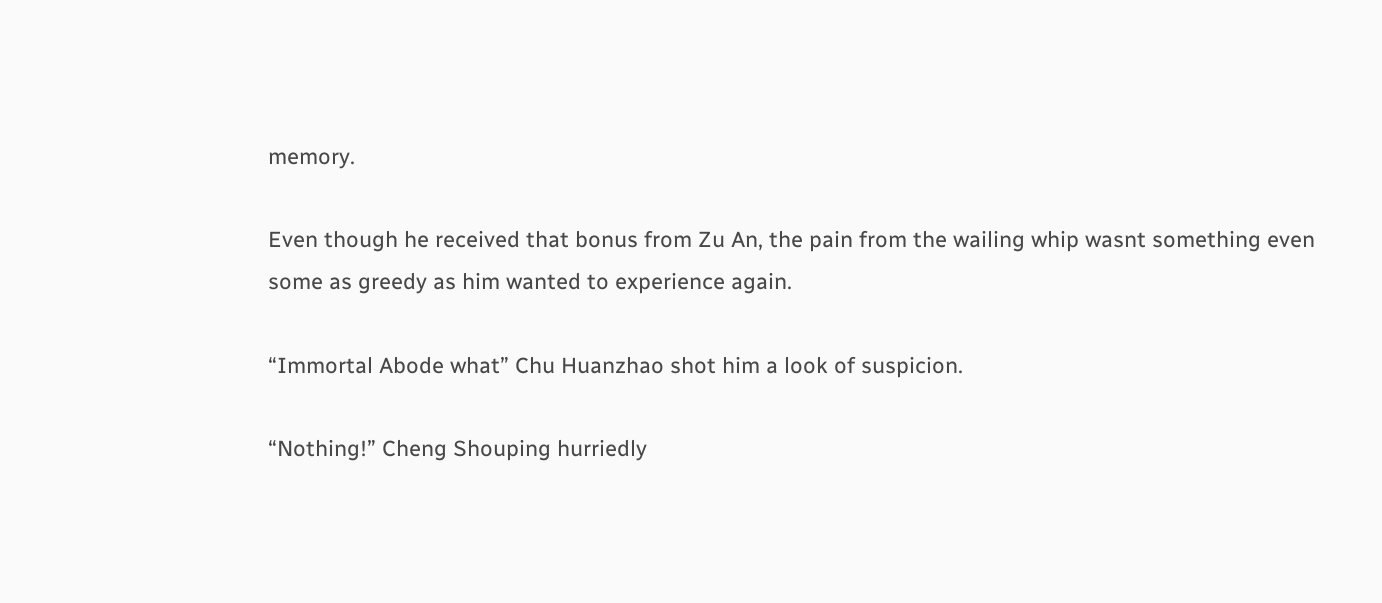memory.

Even though he received that bonus from Zu An, the pain from the wailing whip wasnt something even some as greedy as him wanted to experience again.

“Immortal Abode what” Chu Huanzhao shot him a look of suspicion.

“Nothing!” Cheng Shouping hurriedly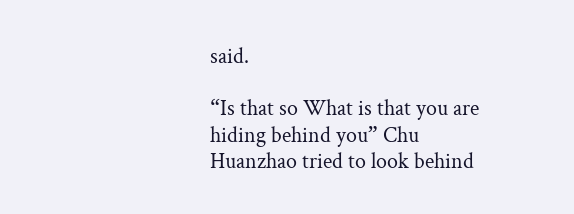said.

“Is that so What is that you are hiding behind you” Chu Huanzhao tried to look behind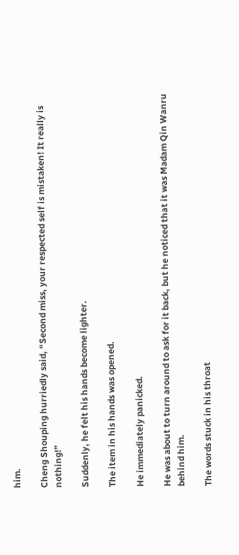him.

Cheng Shouping hurriedly said, “Second miss, your respected self is mistaken! It really is nothing!”

Suddenly, he felt his hands become lighter.

The item in his hands was opened.

He immediately panicked.

He was about to turn around to ask for it back, but he noticed that it was Madam Qin Wanru behind him.

The words stuck in his throat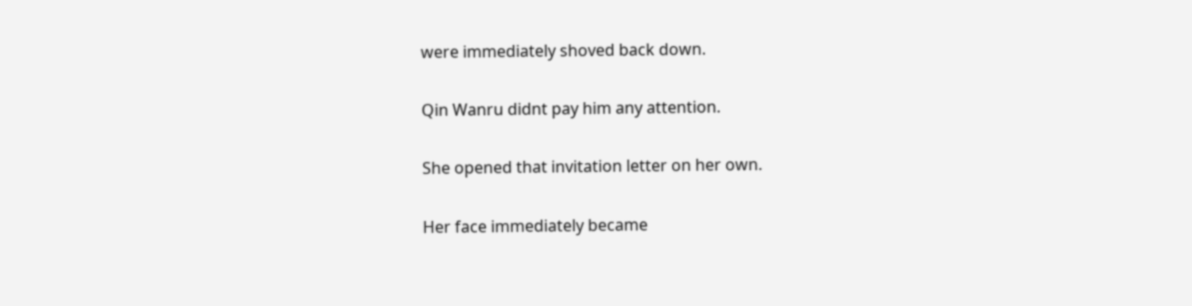were immediately shoved back down.

Qin Wanru didnt pay him any attention.

She opened that invitation letter on her own.

Her face immediately became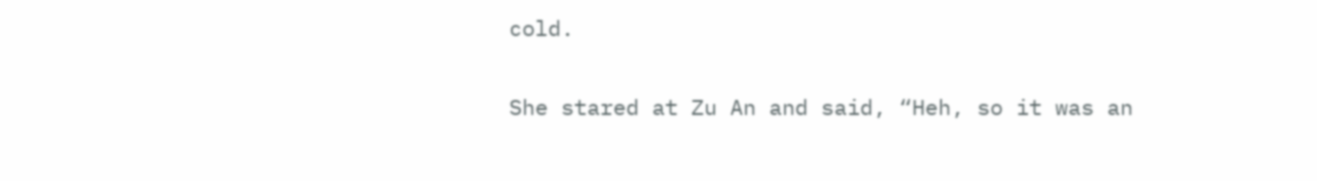cold.

She stared at Zu An and said, “Heh, so it was an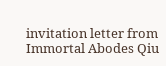invitation letter from Immortal Abodes Qiu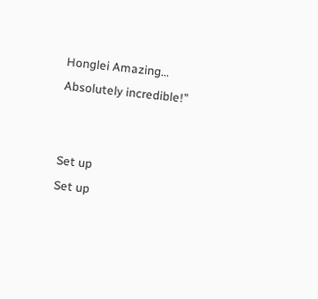Honglei Amazing… Absolutely incredible!”


Set up
Set up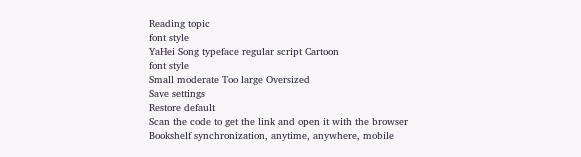Reading topic
font style
YaHei Song typeface regular script Cartoon
font style
Small moderate Too large Oversized
Save settings
Restore default
Scan the code to get the link and open it with the browser
Bookshelf synchronization, anytime, anywhere, mobile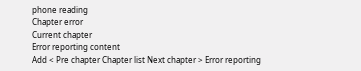phone reading
Chapter error
Current chapter
Error reporting content
Add < Pre chapter Chapter list Next chapter > Error reporting